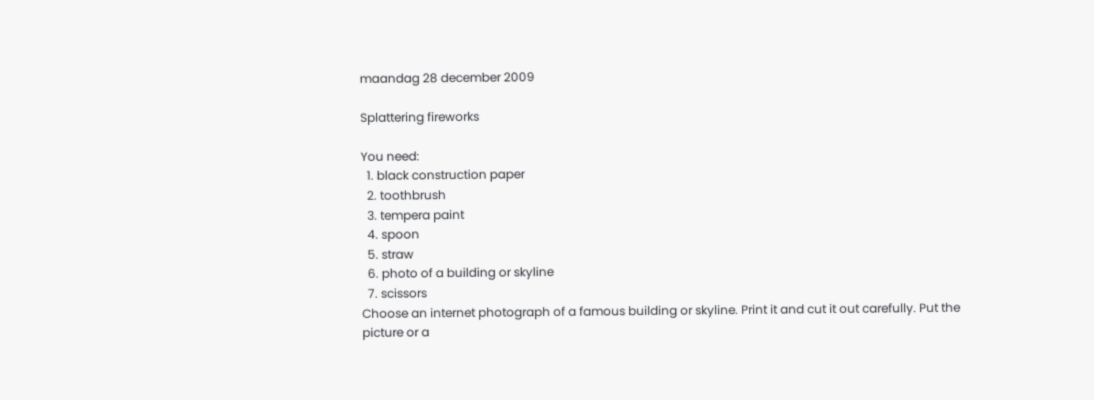maandag 28 december 2009

Splattering fireworks

You need:
  1. black construction paper
  2. toothbrush
  3. tempera paint
  4. spoon
  5. straw
  6. photo of a building or skyline
  7. scissors
Choose an internet photograph of a famous building or skyline. Print it and cut it out carefully. Put the picture or a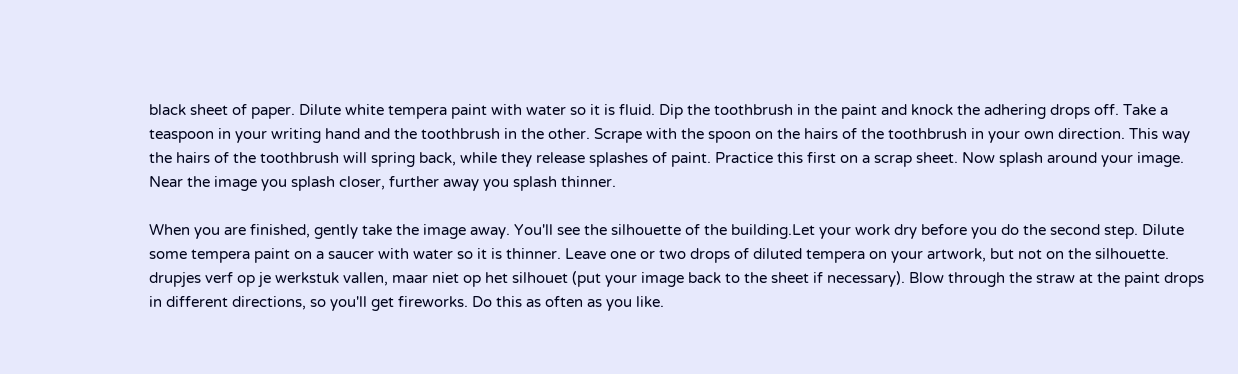black sheet of paper. Dilute white tempera paint with water so it is fluid. Dip the toothbrush in the paint and knock the adhering drops off. Take a teaspoon in your writing hand and the toothbrush in the other. Scrape with the spoon on the hairs of the toothbrush in your own direction. This way the hairs of the toothbrush will spring back, while they release splashes of paint. Practice this first on a scrap sheet. Now splash around your image. Near the image you splash closer, further away you splash thinner.

When you are finished, gently take the image away. You'll see the silhouette of the building.Let your work dry before you do the second step. Dilute some tempera paint on a saucer with water so it is thinner. Leave one or two drops of diluted tempera on your artwork, but not on the silhouette. drupjes verf op je werkstuk vallen, maar niet op het silhouet (put your image back to the sheet if necessary). Blow through the straw at the paint drops in different directions, so you'll get fireworks. Do this as often as you like.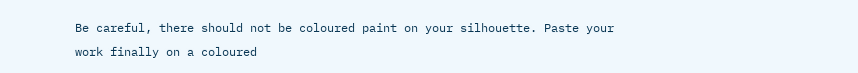Be careful, there should not be coloured paint on your silhouette. Paste your work finally on a coloured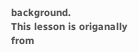background.
This lesson is origanally from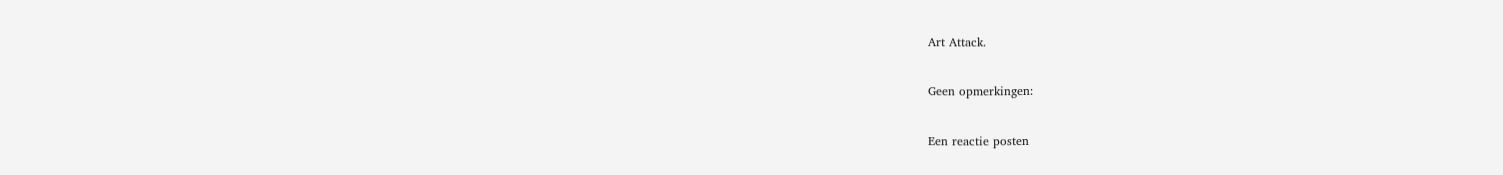Art Attack.

Geen opmerkingen:

Een reactie posten